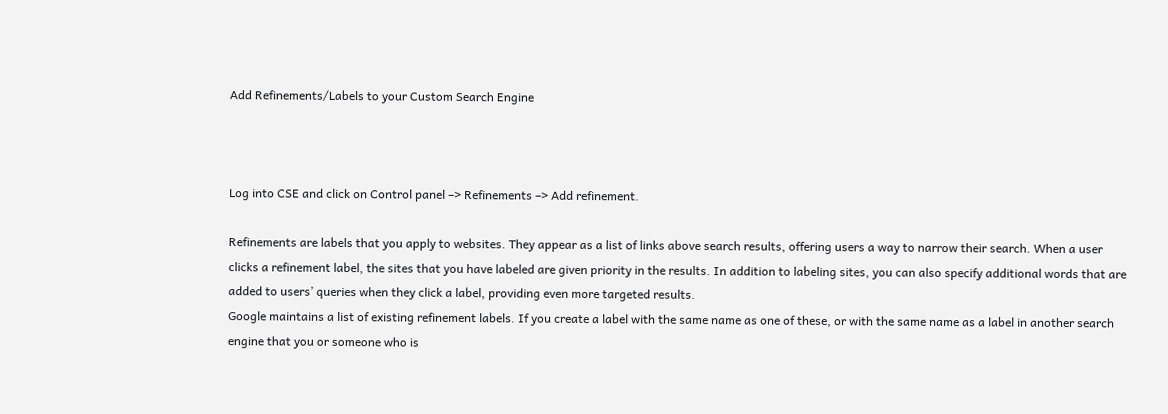Add Refinements/Labels to your Custom Search Engine



Log into CSE and click on Control panel –> Refinements –> Add refinement.

Refinements are labels that you apply to websites. They appear as a list of links above search results, offering users a way to narrow their search. When a user clicks a refinement label, the sites that you have labeled are given priority in the results. In addition to labeling sites, you can also specify additional words that are added to users’ queries when they click a label, providing even more targeted results.
Google maintains a list of existing refinement labels. If you create a label with the same name as one of these, or with the same name as a label in another search engine that you or someone who is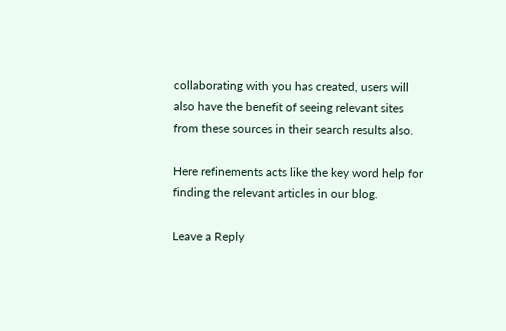collaborating with you has created, users will also have the benefit of seeing relevant sites from these sources in their search results also.

Here refinements acts like the key word help for finding the relevant articles in our blog.

Leave a Reply